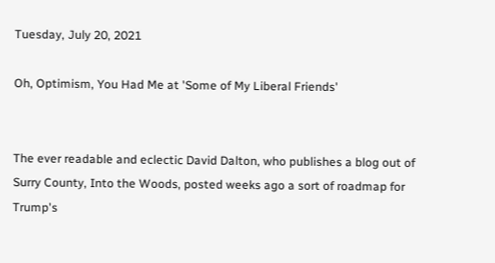Tuesday, July 20, 2021

Oh, Optimism, You Had Me at 'Some of My Liberal Friends'


The ever readable and eclectic David Dalton, who publishes a blog out of Surry County, Into the Woods, posted weeks ago a sort of roadmap for Trump's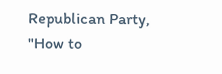Republican Party, "How to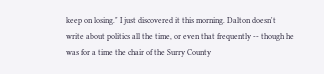keep on losing." I just discovered it this morning. Dalton doesn't write about politics all the time, or even that frequently -- though he was for a time the chair of the Surry County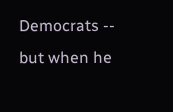Democrats -- but when he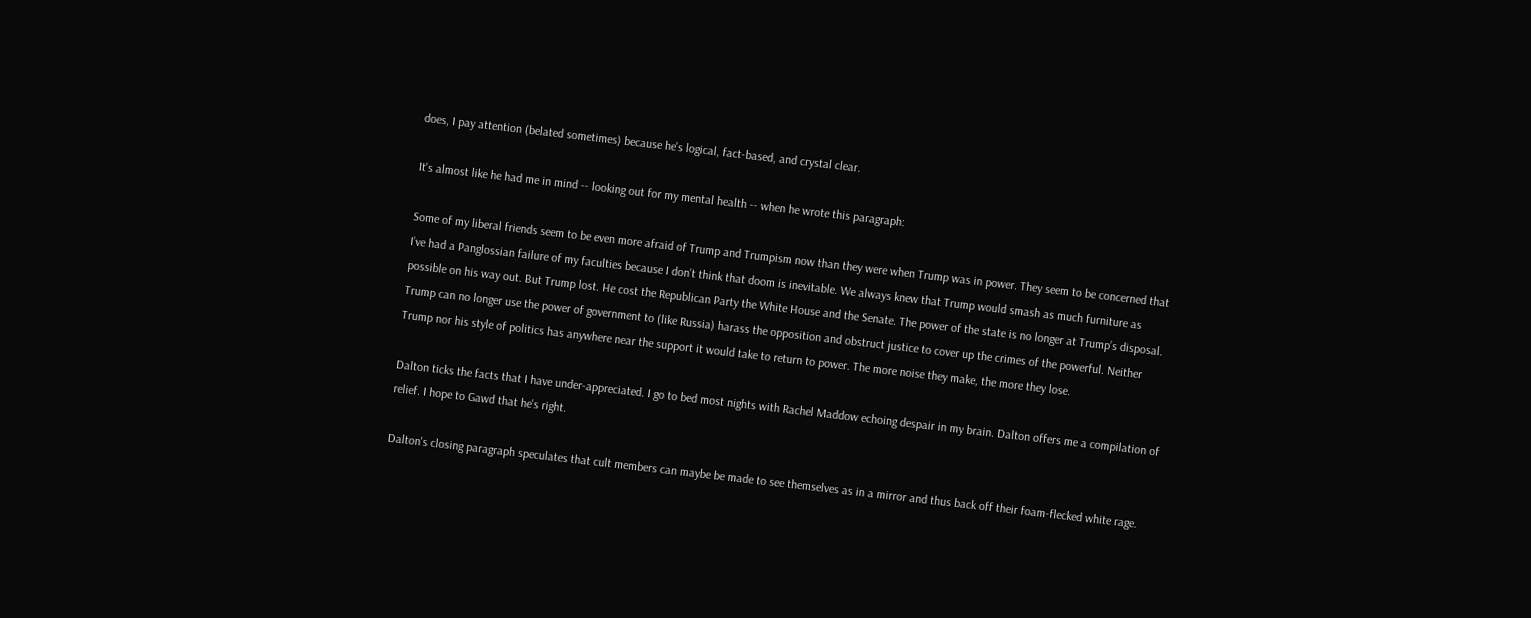does, I pay attention (belated sometimes) because he's logical, fact-based, and crystal clear.

It's almost like he had me in mind -- looking out for my mental health -- when he wrote this paragraph:

Some of my liberal friends seem to be even more afraid of Trump and Trumpism now than they were when Trump was in power. They seem to be concerned that I’ve had a Panglossian failure of my faculties because I don’t think that doom is inevitable. We always knew that Trump would smash as much furniture as possible on his way out. But Trump lost. He cost the Republican Party the White House and the Senate. The power of the state is no longer at Trump’s disposal. Trump can no longer use the power of government to (like Russia) harass the opposition and obstruct justice to cover up the crimes of the powerful. Neither Trump nor his style of politics has anywhere near the support it would take to return to power. The more noise they make, the more they lose.

Dalton ticks the facts that I have under-appreciated. I go to bed most nights with Rachel Maddow echoing despair in my brain. Dalton offers me a compilation of relief. I hope to Gawd that he's right.

Dalton's closing paragraph speculates that cult members can maybe be made to see themselves as in a mirror and thus back off their foam-flecked white rage.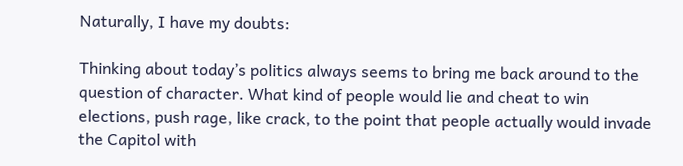Naturally, I have my doubts:

Thinking about today’s politics always seems to bring me back around to the question of character. What kind of people would lie and cheat to win elections, push rage, like crack, to the point that people actually would invade the Capitol with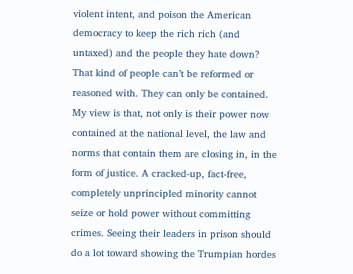violent intent, and poison the American democracy to keep the rich rich (and untaxed) and the people they hate down? That kind of people can’t be reformed or reasoned with. They can only be contained. My view is that, not only is their power now contained at the national level, the law and norms that contain them are closing in, in the form of justice. A cracked-up, fact-free, completely unprincipled minority cannot seize or hold power without committing crimes. Seeing their leaders in prison should do a lot toward showing the Trumpian hordes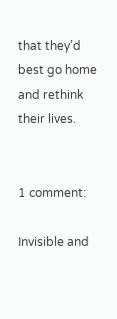that they’d best go home and rethink their lives.


1 comment:

Invisible and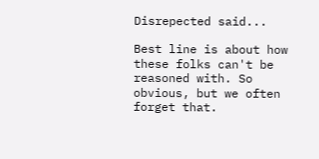Disrepected said...

Best line is about how these folks can't be reasoned with. So obvious, but we often forget that.